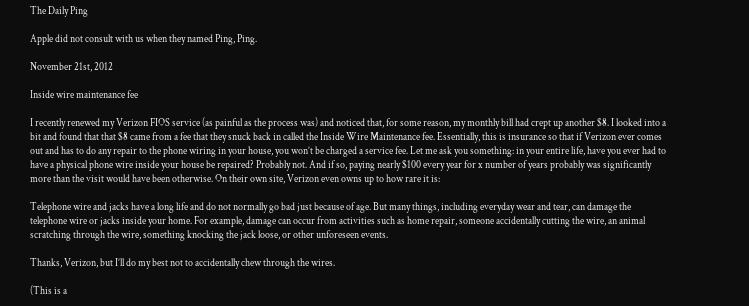The Daily Ping

Apple did not consult with us when they named Ping, Ping.

November 21st, 2012

Inside wire maintenance fee

I recently renewed my Verizon FIOS service (as painful as the process was) and noticed that, for some reason, my monthly bill had crept up another $8. I looked into a bit and found that that $8 came from a fee that they snuck back in called the Inside Wire Maintenance fee. Essentially, this is insurance so that if Verizon ever comes out and has to do any repair to the phone wiring in your house, you won’t be charged a service fee. Let me ask you something: in your entire life, have you ever had to have a physical phone wire inside your house be repaired? Probably not. And if so, paying nearly $100 every year for x number of years probably was significantly more than the visit would have been otherwise. On their own site, Verizon even owns up to how rare it is:

Telephone wire and jacks have a long life and do not normally go bad just because of age. But many things, including everyday wear and tear, can damage the telephone wire or jacks inside your home. For example, damage can occur from activities such as home repair, someone accidentally cutting the wire, an animal scratching through the wire, something knocking the jack loose, or other unforeseen events.

Thanks, Verizon, but I’ll do my best not to accidentally chew through the wires.

(This is a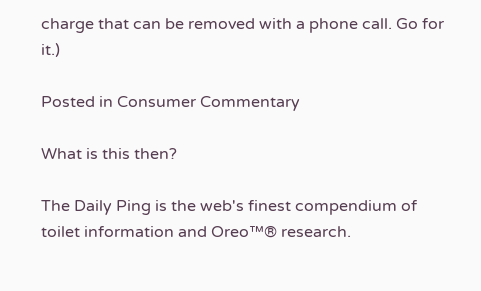charge that can be removed with a phone call. Go for it.)

Posted in Consumer Commentary

What is this then?

The Daily Ping is the web's finest compendium of toilet information and Oreo™® research.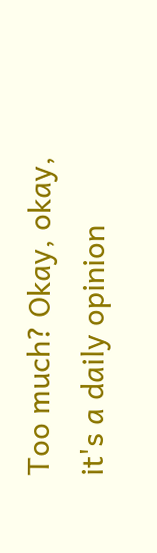Too much? Okay, okay, it's a daily opinion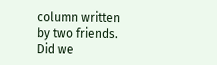column written by two friends. Did we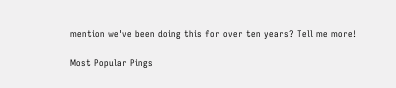mention we've been doing this for over ten years? Tell me more!

Most Popular Pings